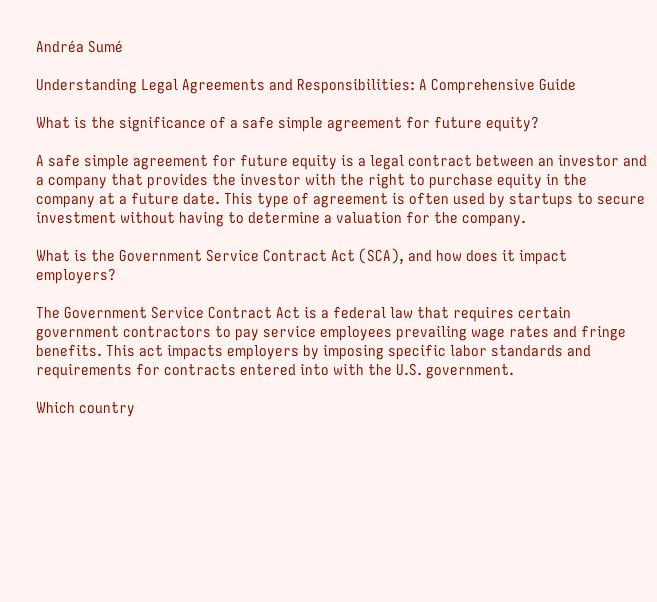Andréa Sumé

Understanding Legal Agreements and Responsibilities: A Comprehensive Guide

What is the significance of a safe simple agreement for future equity?

A safe simple agreement for future equity is a legal contract between an investor and a company that provides the investor with the right to purchase equity in the company at a future date. This type of agreement is often used by startups to secure investment without having to determine a valuation for the company.

What is the Government Service Contract Act (SCA), and how does it impact employers?

The Government Service Contract Act is a federal law that requires certain government contractors to pay service employees prevailing wage rates and fringe benefits. This act impacts employers by imposing specific labor standards and requirements for contracts entered into with the U.S. government.

Which country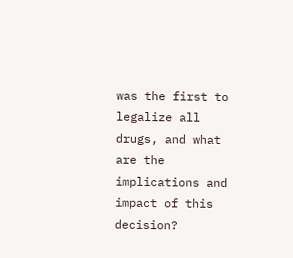was the first to legalize all drugs, and what are the implications and impact of this decision?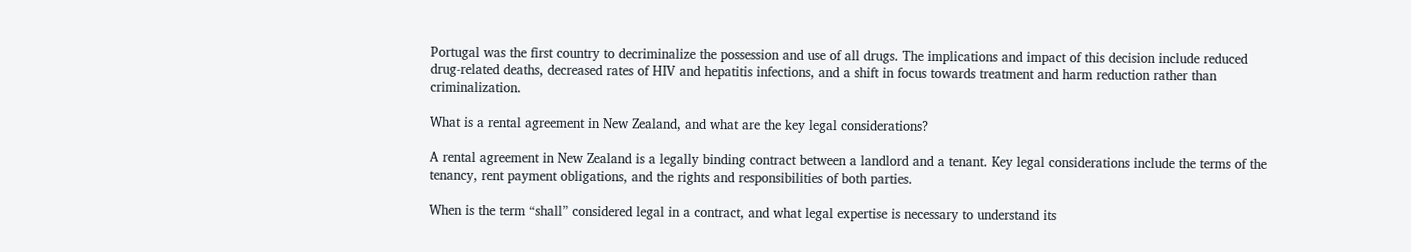Portugal was the first country to decriminalize the possession and use of all drugs. The implications and impact of this decision include reduced drug-related deaths, decreased rates of HIV and hepatitis infections, and a shift in focus towards treatment and harm reduction rather than criminalization.

What is a rental agreement in New Zealand, and what are the key legal considerations?

A rental agreement in New Zealand is a legally binding contract between a landlord and a tenant. Key legal considerations include the terms of the tenancy, rent payment obligations, and the rights and responsibilities of both parties.

When is the term “shall” considered legal in a contract, and what legal expertise is necessary to understand its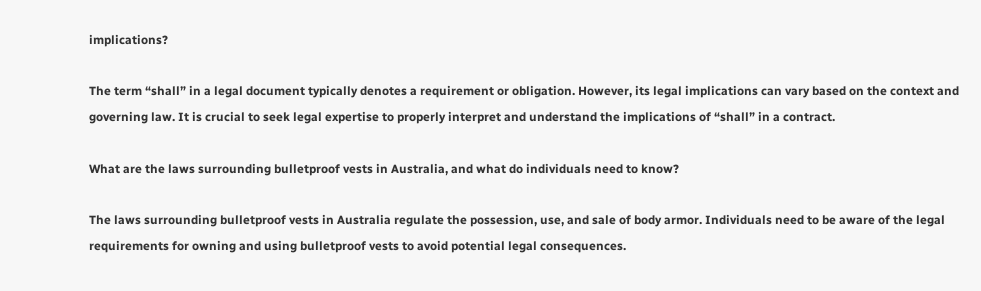implications?

The term “shall” in a legal document typically denotes a requirement or obligation. However, its legal implications can vary based on the context and governing law. It is crucial to seek legal expertise to properly interpret and understand the implications of “shall” in a contract.

What are the laws surrounding bulletproof vests in Australia, and what do individuals need to know?

The laws surrounding bulletproof vests in Australia regulate the possession, use, and sale of body armor. Individuals need to be aware of the legal requirements for owning and using bulletproof vests to avoid potential legal consequences.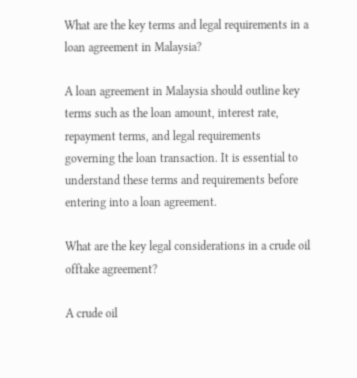What are the key terms and legal requirements in a loan agreement in Malaysia?

A loan agreement in Malaysia should outline key terms such as the loan amount, interest rate, repayment terms, and legal requirements governing the loan transaction. It is essential to understand these terms and requirements before entering into a loan agreement.

What are the key legal considerations in a crude oil offtake agreement?

A crude oil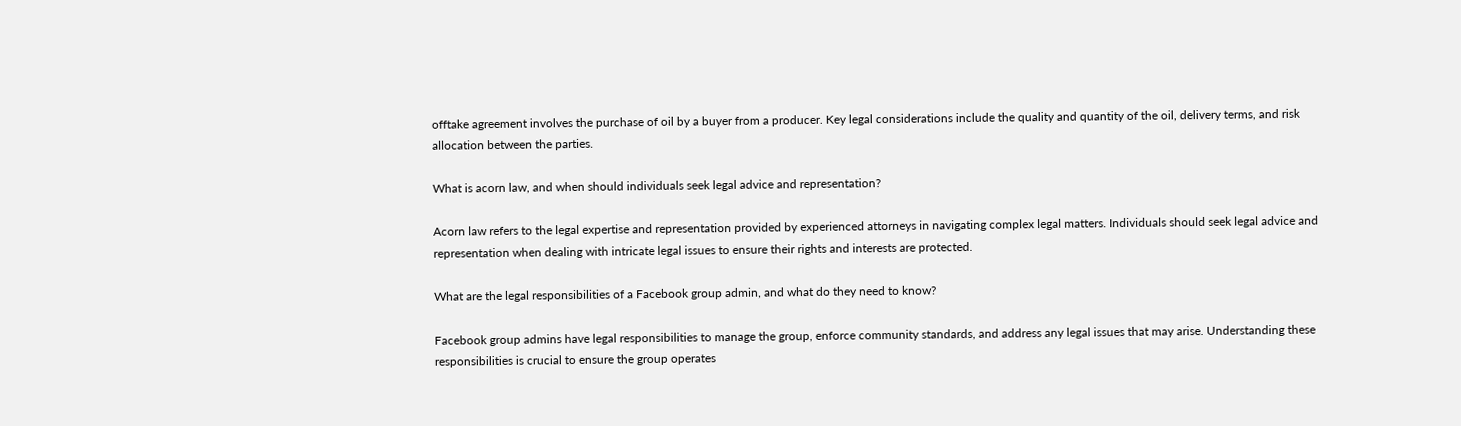offtake agreement involves the purchase of oil by a buyer from a producer. Key legal considerations include the quality and quantity of the oil, delivery terms, and risk allocation between the parties.

What is acorn law, and when should individuals seek legal advice and representation?

Acorn law refers to the legal expertise and representation provided by experienced attorneys in navigating complex legal matters. Individuals should seek legal advice and representation when dealing with intricate legal issues to ensure their rights and interests are protected.

What are the legal responsibilities of a Facebook group admin, and what do they need to know?

Facebook group admins have legal responsibilities to manage the group, enforce community standards, and address any legal issues that may arise. Understanding these responsibilities is crucial to ensure the group operates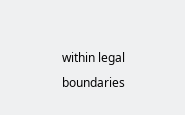within legal boundaries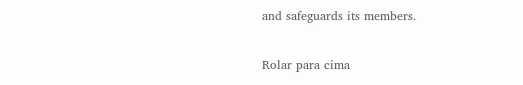and safeguards its members.

Rolar para cima